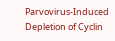Parvovirus-Induced Depletion of Cyclin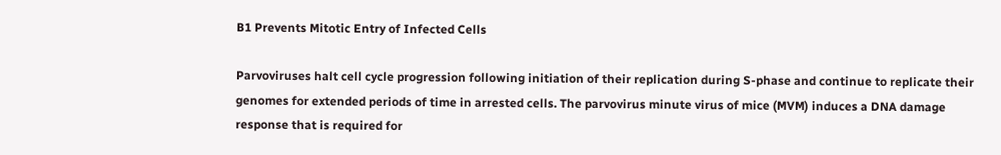B1 Prevents Mitotic Entry of Infected Cells

Parvoviruses halt cell cycle progression following initiation of their replication during S-phase and continue to replicate their genomes for extended periods of time in arrested cells. The parvovirus minute virus of mice (MVM) induces a DNA damage response that is required for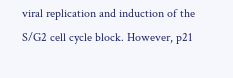viral replication and induction of the S/G2 cell cycle block. However, p21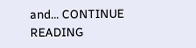and… CONTINUE READING